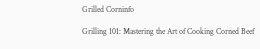Grilled Corninfo

Grilling 101: Mastering the Art of Cooking Corned Beef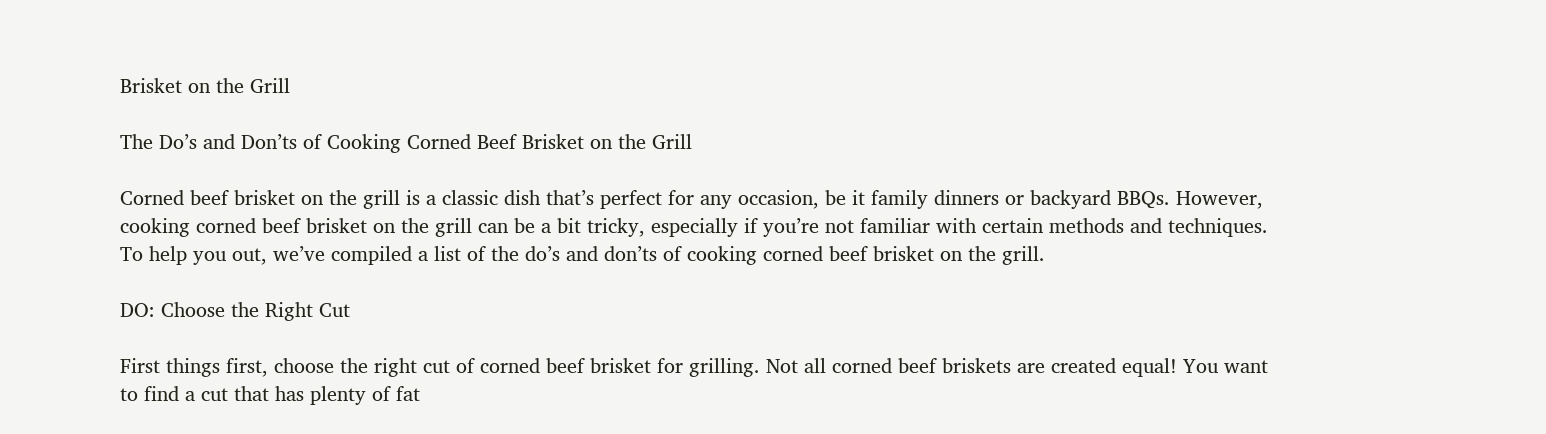Brisket on the Grill

The Do’s and Don’ts of Cooking Corned Beef Brisket on the Grill

Corned beef brisket on the grill is a classic dish that’s perfect for any occasion, be it family dinners or backyard BBQs. However, cooking corned beef brisket on the grill can be a bit tricky, especially if you’re not familiar with certain methods and techniques. To help you out, we’ve compiled a list of the do’s and don’ts of cooking corned beef brisket on the grill.

DO: Choose the Right Cut

First things first, choose the right cut of corned beef brisket for grilling. Not all corned beef briskets are created equal! You want to find a cut that has plenty of fat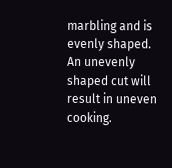marbling and is evenly shaped. An unevenly shaped cut will result in uneven cooking.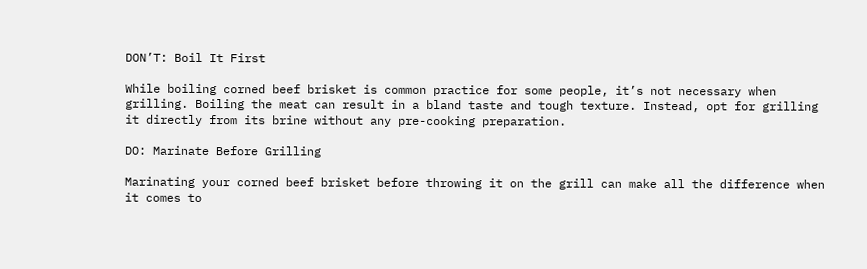DON’T: Boil It First

While boiling corned beef brisket is common practice for some people, it’s not necessary when grilling. Boiling the meat can result in a bland taste and tough texture. Instead, opt for grilling it directly from its brine without any pre-cooking preparation.

DO: Marinate Before Grilling

Marinating your corned beef brisket before throwing it on the grill can make all the difference when it comes to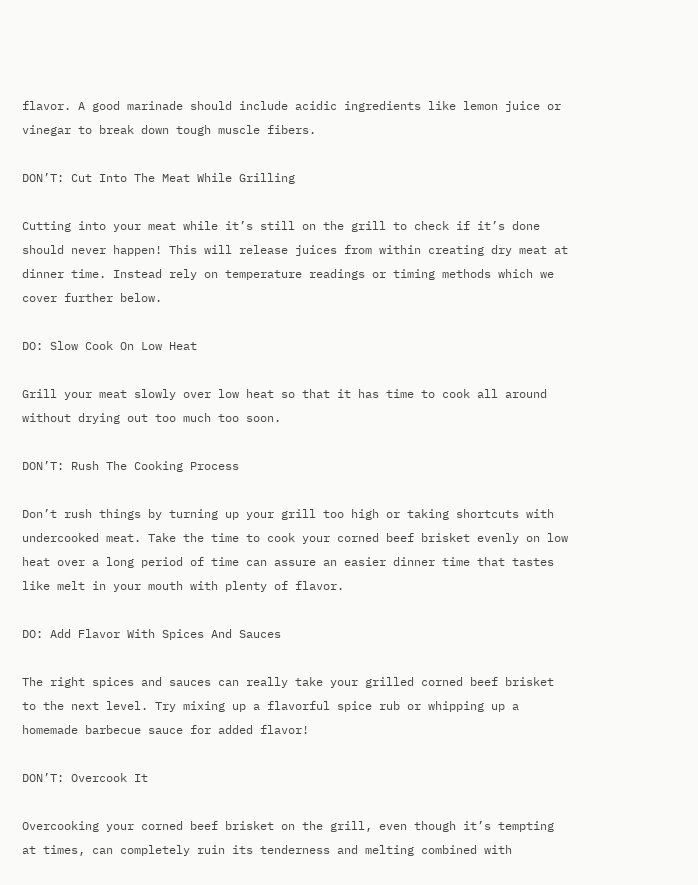flavor. A good marinade should include acidic ingredients like lemon juice or vinegar to break down tough muscle fibers.

DON’T: Cut Into The Meat While Grilling

Cutting into your meat while it’s still on the grill to check if it’s done should never happen! This will release juices from within creating dry meat at dinner time. Instead rely on temperature readings or timing methods which we cover further below.

DO: Slow Cook On Low Heat

Grill your meat slowly over low heat so that it has time to cook all around without drying out too much too soon.

DON’T: Rush The Cooking Process

Don’t rush things by turning up your grill too high or taking shortcuts with undercooked meat. Take the time to cook your corned beef brisket evenly on low heat over a long period of time can assure an easier dinner time that tastes like melt in your mouth with plenty of flavor.

DO: Add Flavor With Spices And Sauces

The right spices and sauces can really take your grilled corned beef brisket to the next level. Try mixing up a flavorful spice rub or whipping up a homemade barbecue sauce for added flavor!

DON’T: Overcook It

Overcooking your corned beef brisket on the grill, even though it’s tempting at times, can completely ruin its tenderness and melting combined with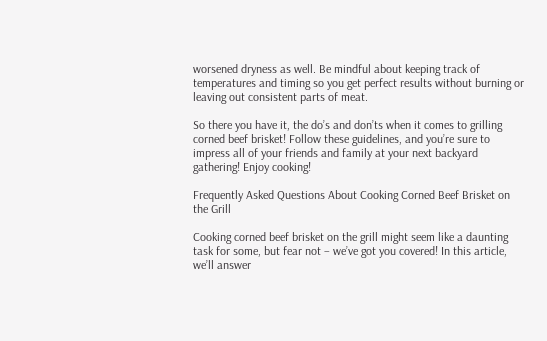worsened dryness as well. Be mindful about keeping track of temperatures and timing so you get perfect results without burning or leaving out consistent parts of meat.

So there you have it, the do’s and don’ts when it comes to grilling corned beef brisket! Follow these guidelines, and you’re sure to impress all of your friends and family at your next backyard gathering! Enjoy cooking!

Frequently Asked Questions About Cooking Corned Beef Brisket on the Grill

Cooking corned beef brisket on the grill might seem like a daunting task for some, but fear not – we’ve got you covered! In this article, we’ll answer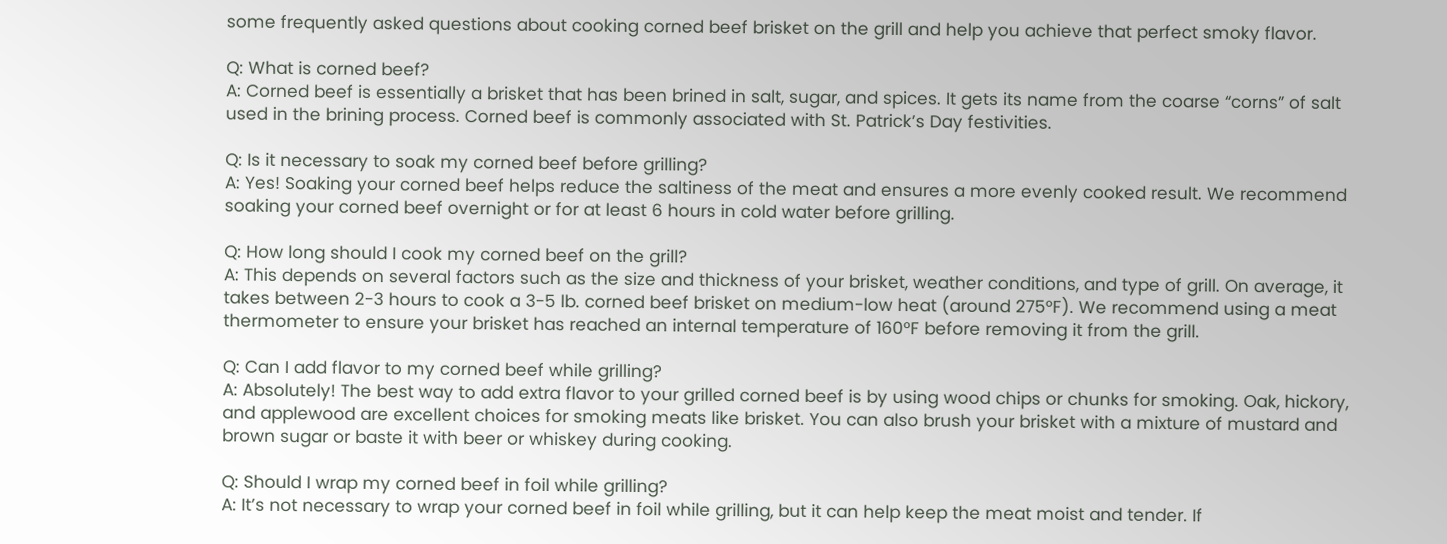some frequently asked questions about cooking corned beef brisket on the grill and help you achieve that perfect smoky flavor.

Q: What is corned beef?
A: Corned beef is essentially a brisket that has been brined in salt, sugar, and spices. It gets its name from the coarse “corns” of salt used in the brining process. Corned beef is commonly associated with St. Patrick’s Day festivities.

Q: Is it necessary to soak my corned beef before grilling?
A: Yes! Soaking your corned beef helps reduce the saltiness of the meat and ensures a more evenly cooked result. We recommend soaking your corned beef overnight or for at least 6 hours in cold water before grilling.

Q: How long should I cook my corned beef on the grill?
A: This depends on several factors such as the size and thickness of your brisket, weather conditions, and type of grill. On average, it takes between 2-3 hours to cook a 3-5 lb. corned beef brisket on medium-low heat (around 275°F). We recommend using a meat thermometer to ensure your brisket has reached an internal temperature of 160°F before removing it from the grill.

Q: Can I add flavor to my corned beef while grilling?
A: Absolutely! The best way to add extra flavor to your grilled corned beef is by using wood chips or chunks for smoking. Oak, hickory, and applewood are excellent choices for smoking meats like brisket. You can also brush your brisket with a mixture of mustard and brown sugar or baste it with beer or whiskey during cooking.

Q: Should I wrap my corned beef in foil while grilling?
A: It’s not necessary to wrap your corned beef in foil while grilling, but it can help keep the meat moist and tender. If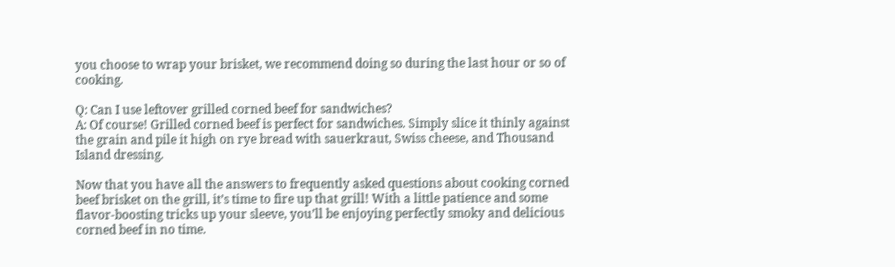you choose to wrap your brisket, we recommend doing so during the last hour or so of cooking.

Q: Can I use leftover grilled corned beef for sandwiches?
A: Of course! Grilled corned beef is perfect for sandwiches. Simply slice it thinly against the grain and pile it high on rye bread with sauerkraut, Swiss cheese, and Thousand Island dressing.

Now that you have all the answers to frequently asked questions about cooking corned beef brisket on the grill, it’s time to fire up that grill! With a little patience and some flavor-boosting tricks up your sleeve, you’ll be enjoying perfectly smoky and delicious corned beef in no time.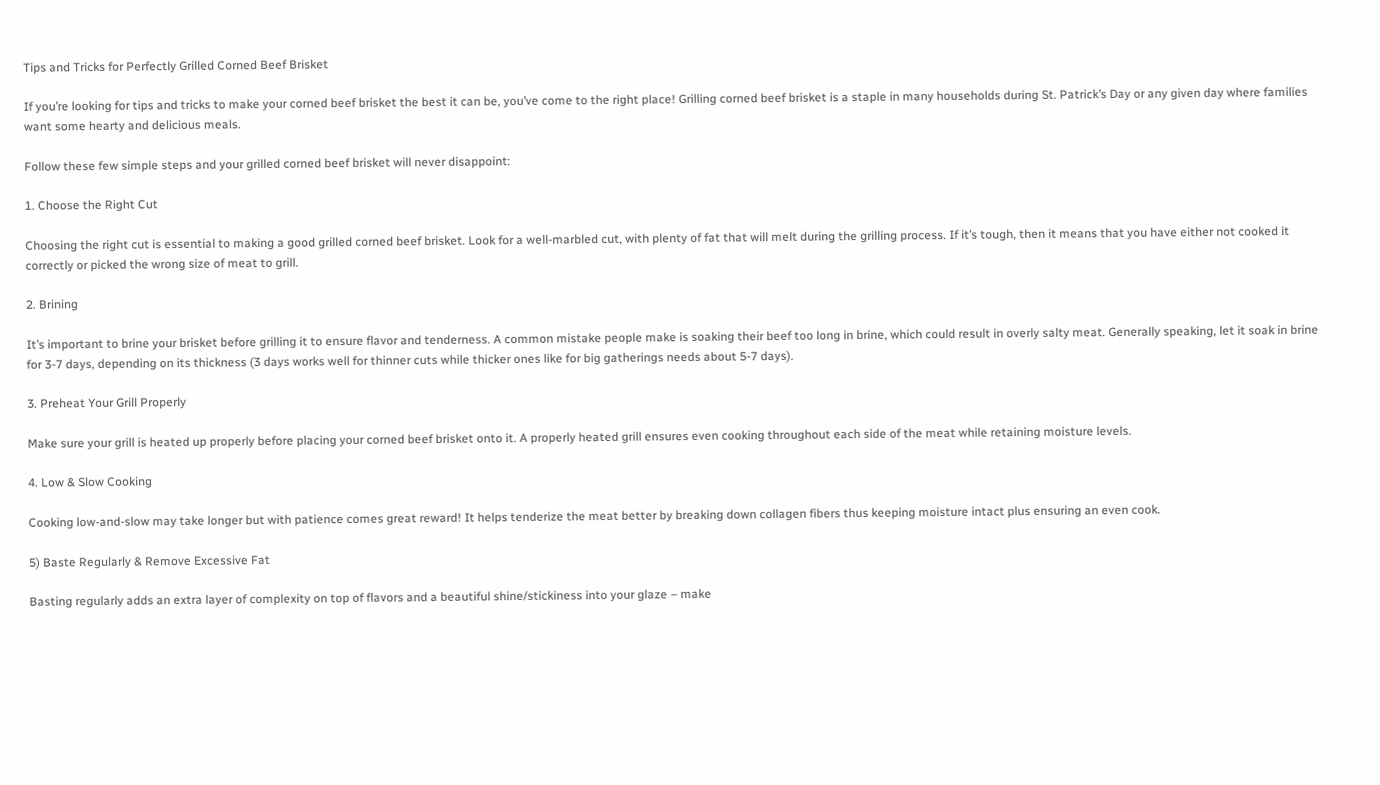Tips and Tricks for Perfectly Grilled Corned Beef Brisket

If you’re looking for tips and tricks to make your corned beef brisket the best it can be, you’ve come to the right place! Grilling corned beef brisket is a staple in many households during St. Patrick’s Day or any given day where families want some hearty and delicious meals.

Follow these few simple steps and your grilled corned beef brisket will never disappoint:

1. Choose the Right Cut

Choosing the right cut is essential to making a good grilled corned beef brisket. Look for a well-marbled cut, with plenty of fat that will melt during the grilling process. If it’s tough, then it means that you have either not cooked it correctly or picked the wrong size of meat to grill.

2. Brining

It’s important to brine your brisket before grilling it to ensure flavor and tenderness. A common mistake people make is soaking their beef too long in brine, which could result in overly salty meat. Generally speaking, let it soak in brine for 3-7 days, depending on its thickness (3 days works well for thinner cuts while thicker ones like for big gatherings needs about 5-7 days).

3. Preheat Your Grill Properly

Make sure your grill is heated up properly before placing your corned beef brisket onto it. A properly heated grill ensures even cooking throughout each side of the meat while retaining moisture levels.

4. Low & Slow Cooking

Cooking low-and-slow may take longer but with patience comes great reward! It helps tenderize the meat better by breaking down collagen fibers thus keeping moisture intact plus ensuring an even cook.

5) Baste Regularly & Remove Excessive Fat

Basting regularly adds an extra layer of complexity on top of flavors and a beautiful shine/stickiness into your glaze – make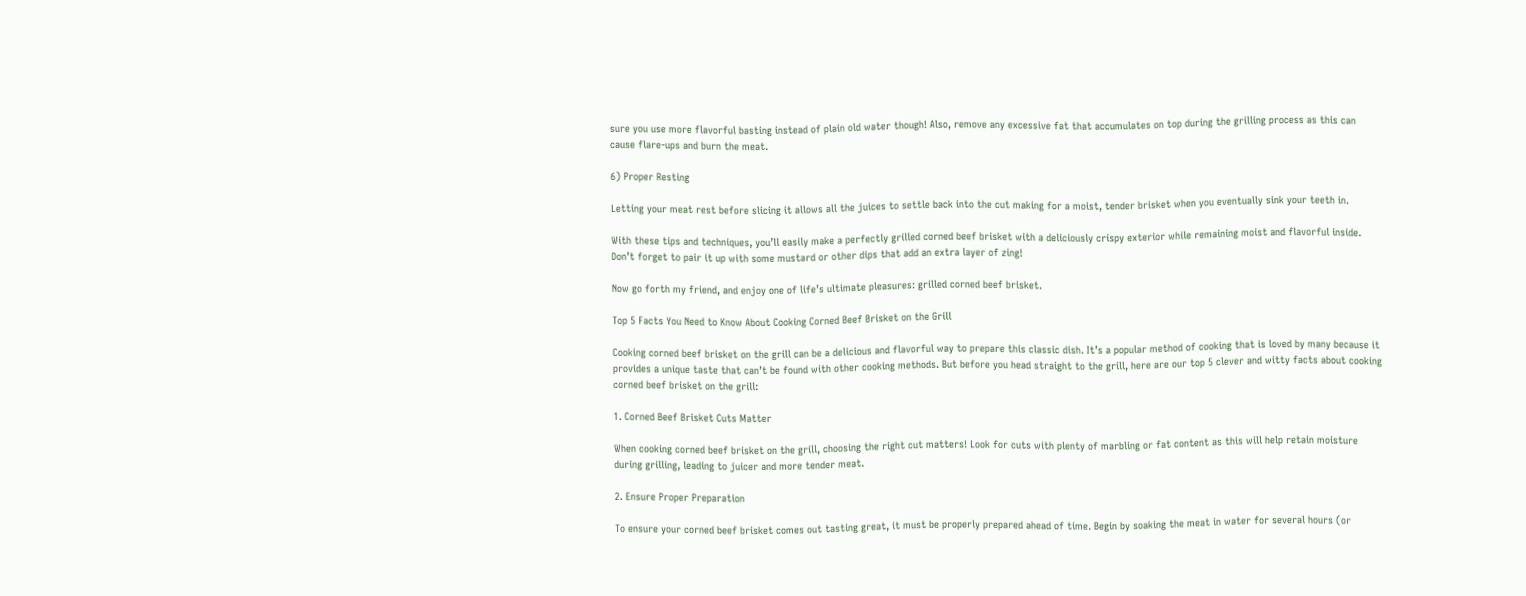sure you use more flavorful basting instead of plain old water though! Also, remove any excessive fat that accumulates on top during the grilling process as this can cause flare-ups and burn the meat.

6) Proper Resting

Letting your meat rest before slicing it allows all the juices to settle back into the cut making for a moist, tender brisket when you eventually sink your teeth in.

With these tips and techniques, you’ll easily make a perfectly grilled corned beef brisket with a deliciously crispy exterior while remaining moist and flavorful inside. Don’t forget to pair it up with some mustard or other dips that add an extra layer of zing!

Now go forth my friend, and enjoy one of life’s ultimate pleasures: grilled corned beef brisket.

Top 5 Facts You Need to Know About Cooking Corned Beef Brisket on the Grill

Cooking corned beef brisket on the grill can be a delicious and flavorful way to prepare this classic dish. It’s a popular method of cooking that is loved by many because it provides a unique taste that can’t be found with other cooking methods. But before you head straight to the grill, here are our top 5 clever and witty facts about cooking corned beef brisket on the grill:

1. Corned Beef Brisket Cuts Matter

When cooking corned beef brisket on the grill, choosing the right cut matters! Look for cuts with plenty of marbling or fat content as this will help retain moisture during grilling, leading to juicer and more tender meat.

2. Ensure Proper Preparation

To ensure your corned beef brisket comes out tasting great, it must be properly prepared ahead of time. Begin by soaking the meat in water for several hours (or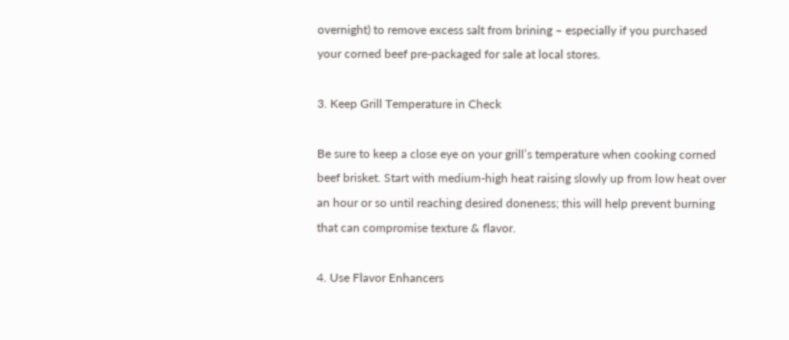overnight) to remove excess salt from brining – especially if you purchased your corned beef pre-packaged for sale at local stores.

3. Keep Grill Temperature in Check

Be sure to keep a close eye on your grill’s temperature when cooking corned beef brisket. Start with medium-high heat raising slowly up from low heat over an hour or so until reaching desired doneness; this will help prevent burning that can compromise texture & flavor.

4. Use Flavor Enhancers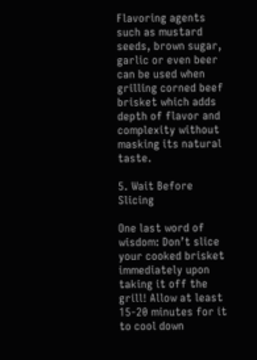Flavoring agents such as mustard seeds, brown sugar, garlic or even beer can be used when grilling corned beef brisket which adds depth of flavor and complexity without masking its natural taste.

5. Wait Before Slicing

One last word of wisdom: Don’t slice your cooked brisket immediately upon taking it off the grill! Allow at least 15-20 minutes for it to cool down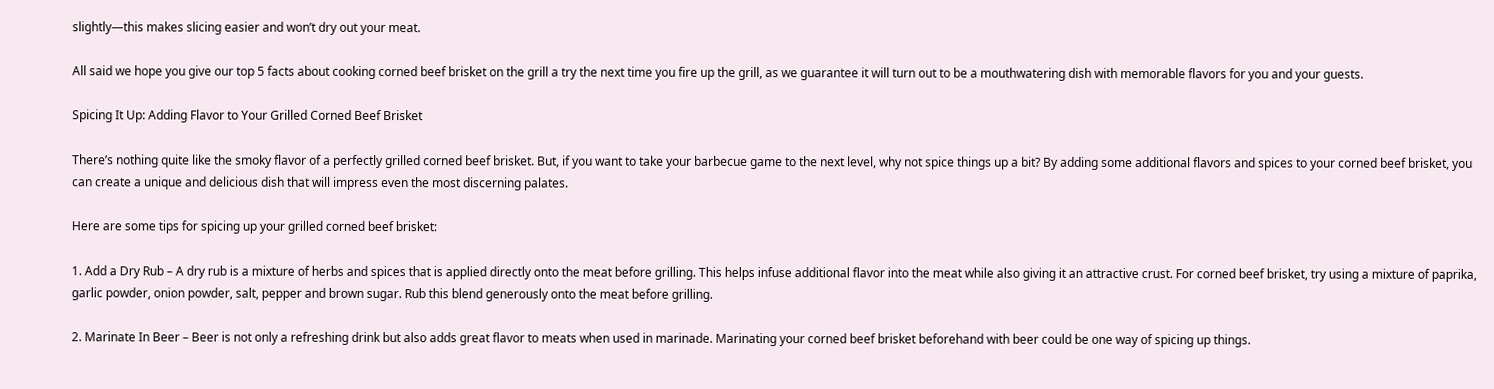slightly—this makes slicing easier and won’t dry out your meat.

All said we hope you give our top 5 facts about cooking corned beef brisket on the grill a try the next time you fire up the grill, as we guarantee it will turn out to be a mouthwatering dish with memorable flavors for you and your guests.

Spicing It Up: Adding Flavor to Your Grilled Corned Beef Brisket

There’s nothing quite like the smoky flavor of a perfectly grilled corned beef brisket. But, if you want to take your barbecue game to the next level, why not spice things up a bit? By adding some additional flavors and spices to your corned beef brisket, you can create a unique and delicious dish that will impress even the most discerning palates.

Here are some tips for spicing up your grilled corned beef brisket:

1. Add a Dry Rub – A dry rub is a mixture of herbs and spices that is applied directly onto the meat before grilling. This helps infuse additional flavor into the meat while also giving it an attractive crust. For corned beef brisket, try using a mixture of paprika, garlic powder, onion powder, salt, pepper and brown sugar. Rub this blend generously onto the meat before grilling.

2. Marinate In Beer – Beer is not only a refreshing drink but also adds great flavor to meats when used in marinade. Marinating your corned beef brisket beforehand with beer could be one way of spicing up things.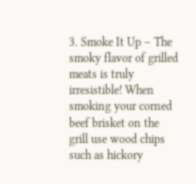3. Smoke It Up – The smoky flavor of grilled meats is truly irresistible! When smoking your corned beef brisket on the grill use wood chips such as hickory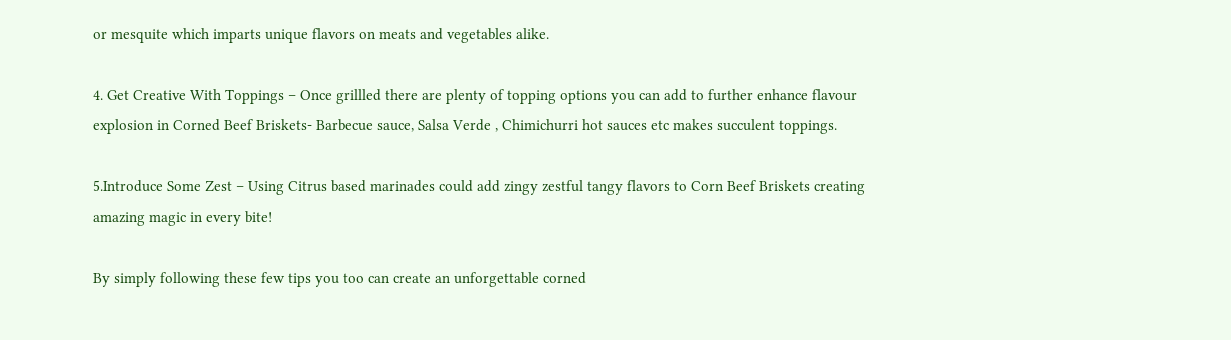or mesquite which imparts unique flavors on meats and vegetables alike.

4. Get Creative With Toppings – Once grillled there are plenty of topping options you can add to further enhance flavour explosion in Corned Beef Briskets- Barbecue sauce, Salsa Verde , Chimichurri hot sauces etc makes succulent toppings.

5.Introduce Some Zest – Using Citrus based marinades could add zingy zestful tangy flavors to Corn Beef Briskets creating amazing magic in every bite!

By simply following these few tips you too can create an unforgettable corned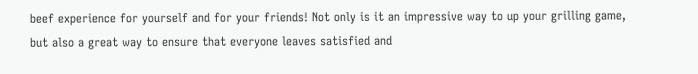beef experience for yourself and for your friends! Not only is it an impressive way to up your grilling game, but also a great way to ensure that everyone leaves satisfied and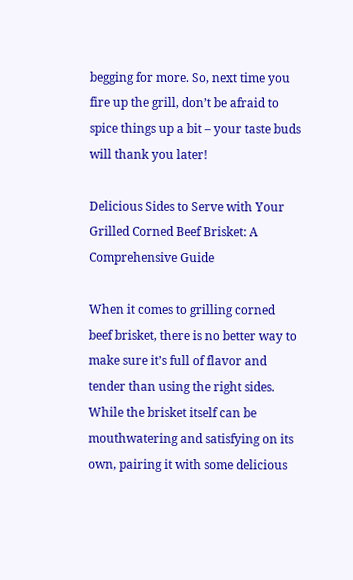begging for more. So, next time you fire up the grill, don’t be afraid to spice things up a bit – your taste buds will thank you later!

Delicious Sides to Serve with Your Grilled Corned Beef Brisket: A Comprehensive Guide

When it comes to grilling corned beef brisket, there is no better way to make sure it’s full of flavor and tender than using the right sides. While the brisket itself can be mouthwatering and satisfying on its own, pairing it with some delicious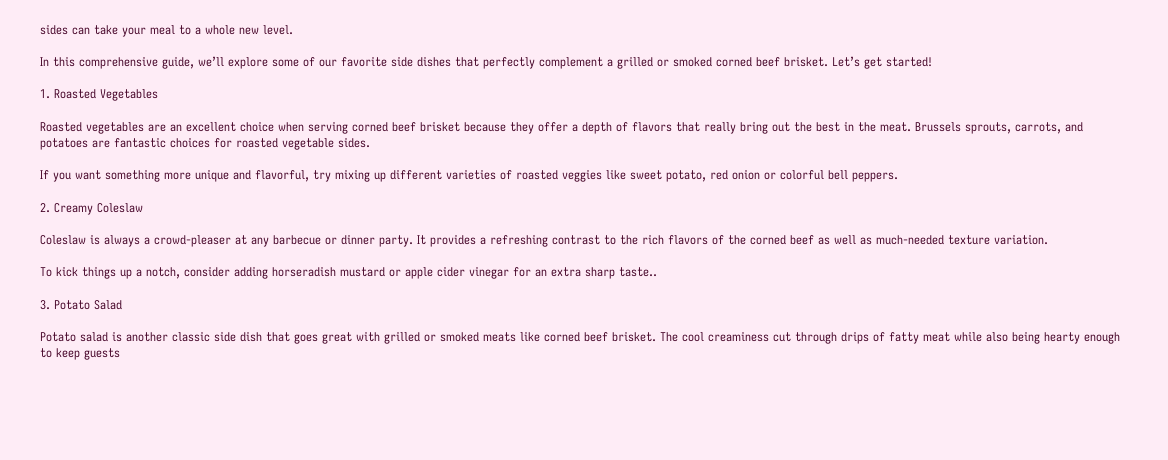sides can take your meal to a whole new level.

In this comprehensive guide, we’ll explore some of our favorite side dishes that perfectly complement a grilled or smoked corned beef brisket. Let’s get started!

1. Roasted Vegetables

Roasted vegetables are an excellent choice when serving corned beef brisket because they offer a depth of flavors that really bring out the best in the meat. Brussels sprouts, carrots, and potatoes are fantastic choices for roasted vegetable sides.

If you want something more unique and flavorful, try mixing up different varieties of roasted veggies like sweet potato, red onion or colorful bell peppers.

2. Creamy Coleslaw

Coleslaw is always a crowd-pleaser at any barbecue or dinner party. It provides a refreshing contrast to the rich flavors of the corned beef as well as much-needed texture variation.

To kick things up a notch, consider adding horseradish mustard or apple cider vinegar for an extra sharp taste..

3. Potato Salad

Potato salad is another classic side dish that goes great with grilled or smoked meats like corned beef brisket. The cool creaminess cut through drips of fatty meat while also being hearty enough to keep guests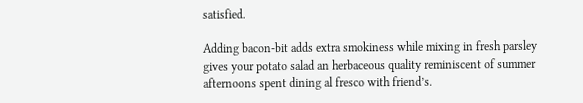satisfied.

Adding bacon-bit adds extra smokiness while mixing in fresh parsley gives your potato salad an herbaceous quality reminiscent of summer afternoons spent dining al fresco with friend’s.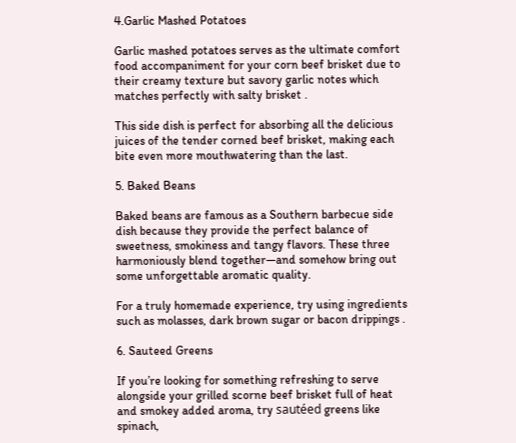4.Garlic Mashed Potatoes

Garlic mashed potatoes serves as the ultimate comfort food accompaniment for your corn beef brisket due to their creamy texture but savory garlic notes which matches perfectly with salty brisket .

This side dish is perfect for absorbing all the delicious juices of the tender corned beef brisket, making each bite even more mouthwatering than the last.

5. Baked Beans

Baked beans are famous as a Southern barbecue side dish because they provide the perfect balance of sweetness, smokiness and tangy flavors. These three harmoniously blend together—and somehow bring out some unforgettable aromatic quality.

For a truly homemade experience, try using ingredients such as molasses, dark brown sugar or bacon drippings .

6. Sauteed Greens

If you’re looking for something refreshing to serve alongside your grilled scorne beef brisket full of heat and smokey added aroma, try sautéed greens like spinach,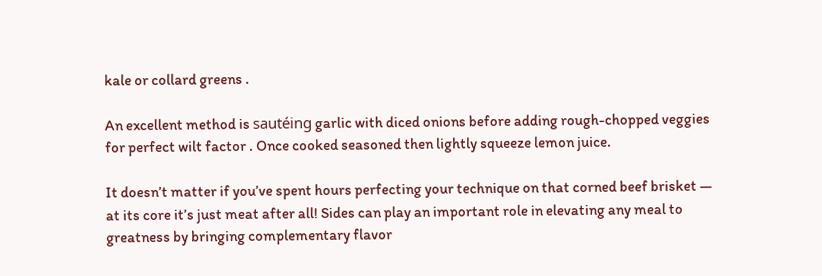kale or collard greens .

An excellent method is sautéing garlic with diced onions before adding rough-chopped veggies for perfect wilt factor . Once cooked seasoned then lightly squeeze lemon juice.

It doesn’t matter if you’ve spent hours perfecting your technique on that corned beef brisket — at its core it’s just meat after all! Sides can play an important role in elevating any meal to greatness by bringing complementary flavor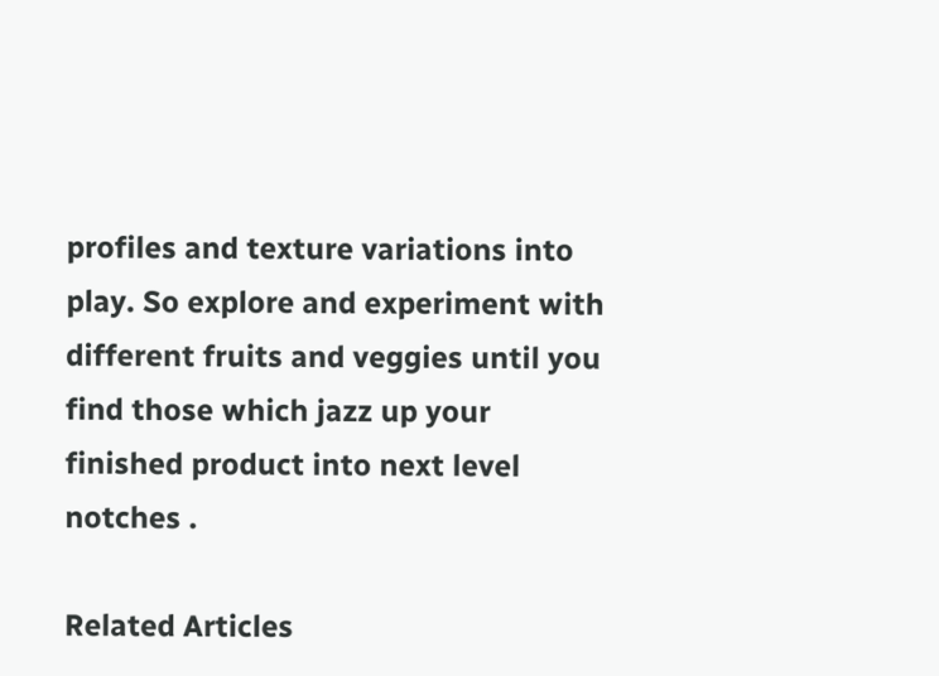profiles and texture variations into play. So explore and experiment with different fruits and veggies until you find those which jazz up your finished product into next level notches .

Related Articles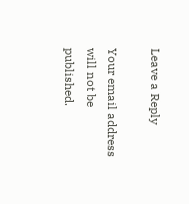Leave a Reply

Your email address will not be published.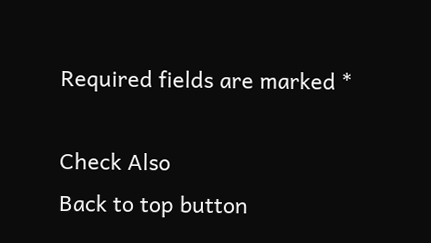Required fields are marked *

Check Also
Back to top button